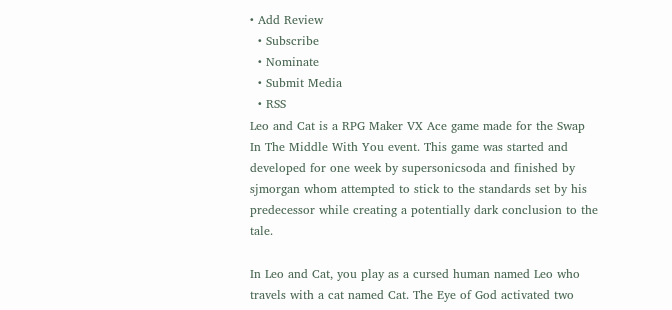• Add Review
  • Subscribe
  • Nominate
  • Submit Media
  • RSS
Leo and Cat is a RPG Maker VX Ace game made for the Swap In The Middle With You event. This game was started and developed for one week by supersonicsoda and finished by sjmorgan whom attempted to stick to the standards set by his predecessor while creating a potentially dark conclusion to the tale.

In Leo and Cat, you play as a cursed human named Leo who travels with a cat named Cat. The Eye of God activated two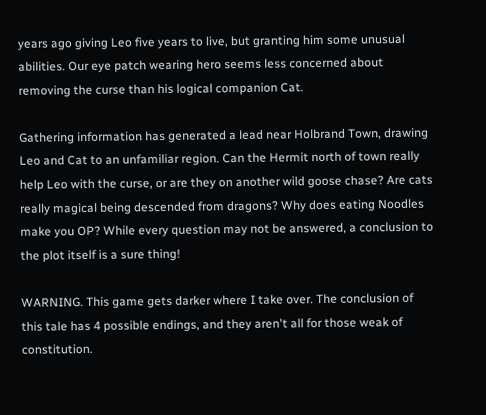years ago giving Leo five years to live, but granting him some unusual abilities. Our eye patch wearing hero seems less concerned about removing the curse than his logical companion Cat.

Gathering information has generated a lead near Holbrand Town, drawing Leo and Cat to an unfamiliar region. Can the Hermit north of town really help Leo with the curse, or are they on another wild goose chase? Are cats really magical being descended from dragons? Why does eating Noodles make you OP? While every question may not be answered, a conclusion to the plot itself is a sure thing!

WARNING. This game gets darker where I take over. The conclusion of this tale has 4 possible endings, and they aren't all for those weak of constitution.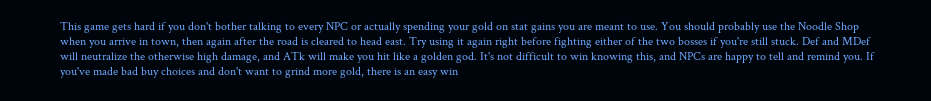This game gets hard if you don't bother talking to every NPC or actually spending your gold on stat gains you are meant to use. You should probably use the Noodle Shop when you arrive in town, then again after the road is cleared to head east. Try using it again right before fighting either of the two bosses if you're still stuck. Def and MDef will neutralize the otherwise high damage, and ATk will make you hit like a golden god. It's not difficult to win knowing this, and NPCs are happy to tell and remind you. If you've made bad buy choices and don't want to grind more gold, there is an easy win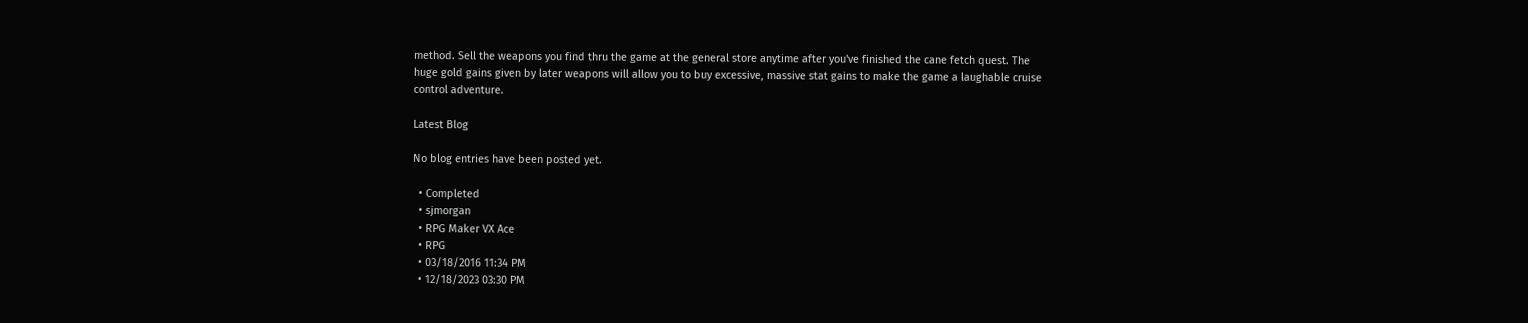method. Sell the weapons you find thru the game at the general store anytime after you've finished the cane fetch quest. The huge gold gains given by later weapons will allow you to buy excessive, massive stat gains to make the game a laughable cruise control adventure.

Latest Blog

No blog entries have been posted yet.

  • Completed
  • sjmorgan
  • RPG Maker VX Ace
  • RPG
  • 03/18/2016 11:34 PM
  • 12/18/2023 03:30 PM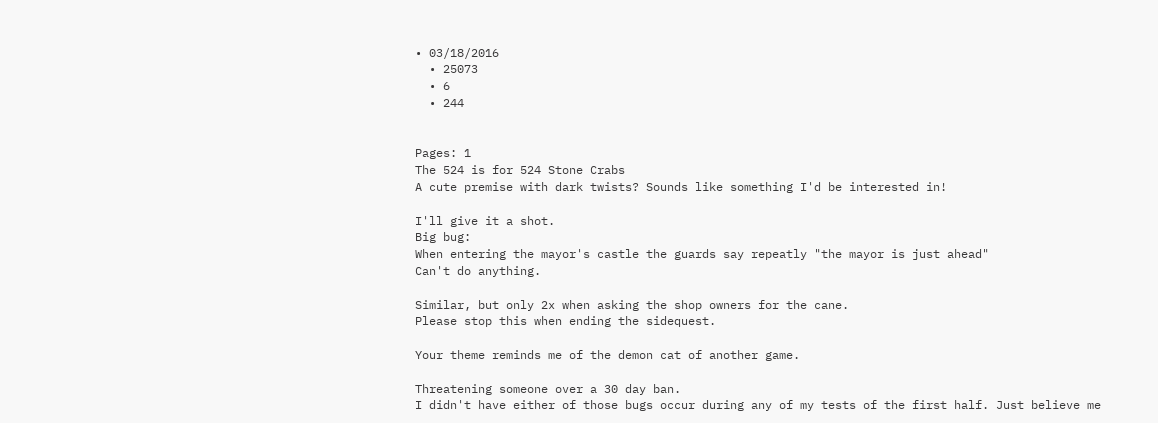• 03/18/2016
  • 25073
  • 6
  • 244


Pages: 1
The 524 is for 524 Stone Crabs
A cute premise with dark twists? Sounds like something I'd be interested in!

I'll give it a shot.
Big bug:
When entering the mayor's castle the guards say repeatly "the mayor is just ahead"
Can't do anything.

Similar, but only 2x when asking the shop owners for the cane.
Please stop this when ending the sidequest.

Your theme reminds me of the demon cat of another game.

Threatening someone over a 30 day ban.
I didn't have either of those bugs occur during any of my tests of the first half. Just believe me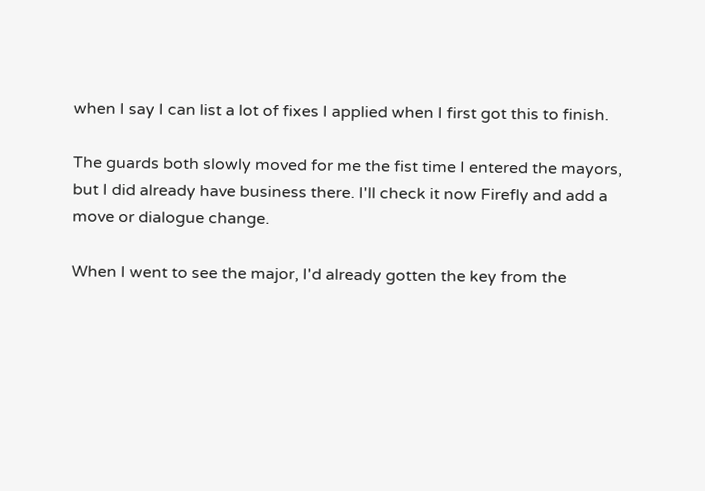when I say I can list a lot of fixes I applied when I first got this to finish.

The guards both slowly moved for me the fist time I entered the mayors, but I did already have business there. I'll check it now Firefly and add a move or dialogue change.

When I went to see the major, I'd already gotten the key from the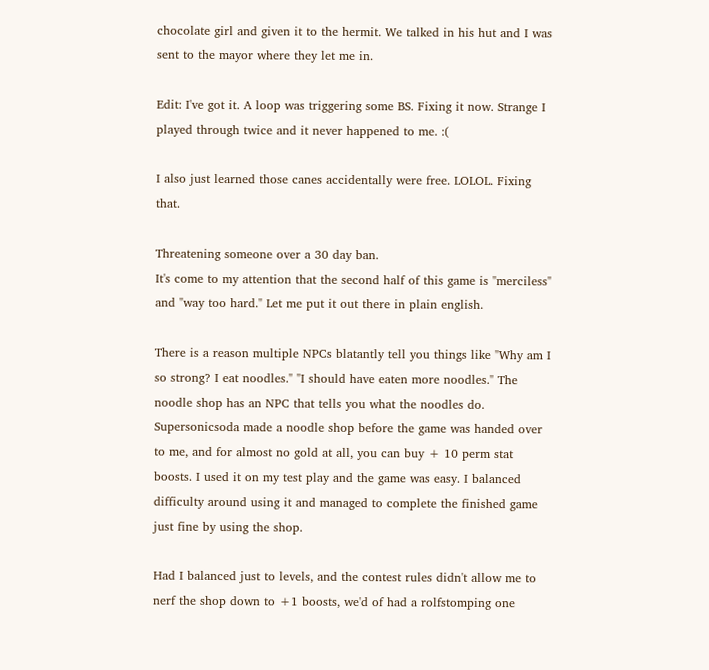chocolate girl and given it to the hermit. We talked in his hut and I was sent to the mayor where they let me in.

Edit: I've got it. A loop was triggering some BS. Fixing it now. Strange I played through twice and it never happened to me. :(

I also just learned those canes accidentally were free. LOLOL. Fixing that.

Threatening someone over a 30 day ban.
It's come to my attention that the second half of this game is "merciless" and "way too hard." Let me put it out there in plain english.

There is a reason multiple NPCs blatantly tell you things like "Why am I so strong? I eat noodles." "I should have eaten more noodles." The noodle shop has an NPC that tells you what the noodles do. Supersonicsoda made a noodle shop before the game was handed over to me, and for almost no gold at all, you can buy + 10 perm stat boosts. I used it on my test play and the game was easy. I balanced difficulty around using it and managed to complete the finished game just fine by using the shop.

Had I balanced just to levels, and the contest rules didn't allow me to nerf the shop down to +1 boosts, we'd of had a rolfstomping one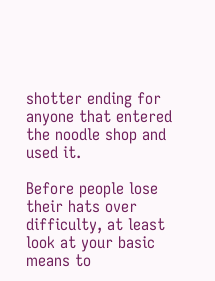shotter ending for anyone that entered the noodle shop and used it.

Before people lose their hats over difficulty, at least look at your basic means to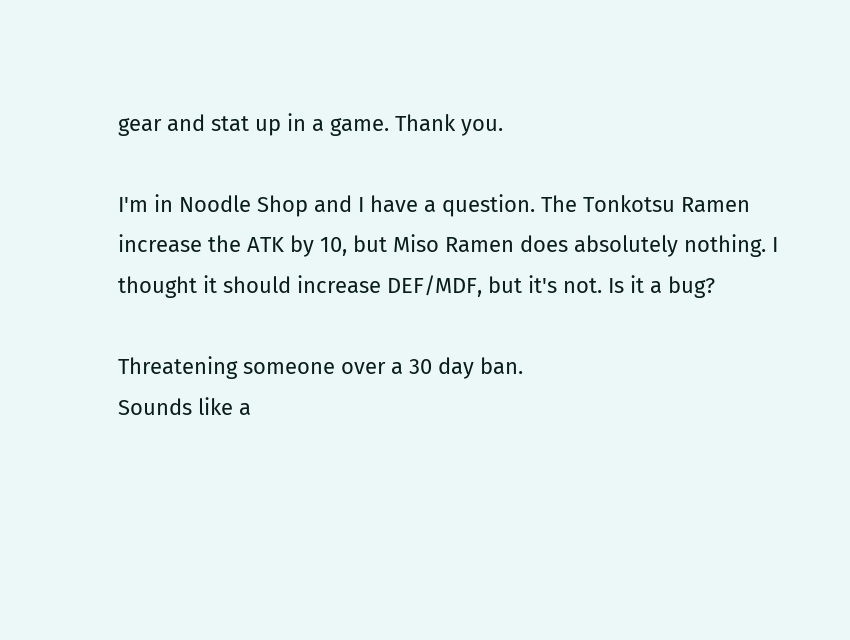gear and stat up in a game. Thank you.

I'm in Noodle Shop and I have a question. The Tonkotsu Ramen increase the ATK by 10, but Miso Ramen does absolutely nothing. I thought it should increase DEF/MDF, but it's not. Is it a bug?

Threatening someone over a 30 day ban.
Sounds like a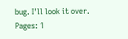bug. I'll look it over.
Pages: 1